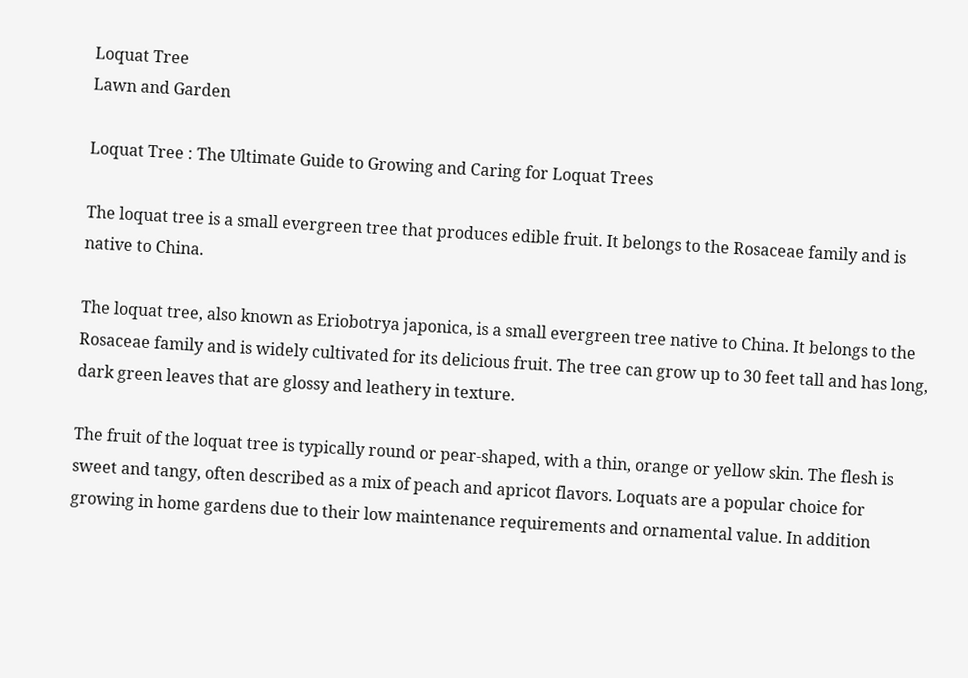Loquat Tree
Lawn and Garden

Loquat Tree : The Ultimate Guide to Growing and Caring for Loquat Trees

The loquat tree is a small evergreen tree that produces edible fruit. It belongs to the Rosaceae family and is native to China.

The loquat tree, also known as Eriobotrya japonica, is a small evergreen tree native to China. It belongs to the Rosaceae family and is widely cultivated for its delicious fruit. The tree can grow up to 30 feet tall and has long, dark green leaves that are glossy and leathery in texture.

The fruit of the loquat tree is typically round or pear-shaped, with a thin, orange or yellow skin. The flesh is sweet and tangy, often described as a mix of peach and apricot flavors. Loquats are a popular choice for growing in home gardens due to their low maintenance requirements and ornamental value. In addition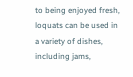to being enjoyed fresh, loquats can be used in a variety of dishes, including jams,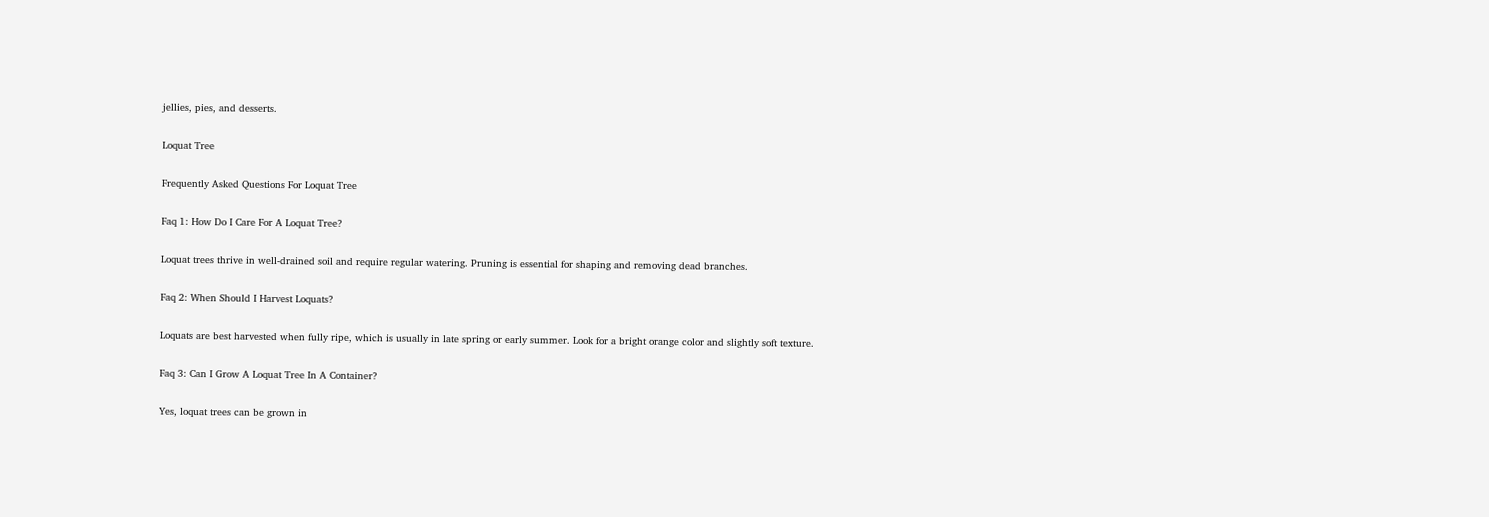jellies, pies, and desserts.

Loquat Tree

Frequently Asked Questions For Loquat Tree

Faq 1: How Do I Care For A Loquat Tree?

Loquat trees thrive in well-drained soil and require regular watering. Pruning is essential for shaping and removing dead branches.

Faq 2: When Should I Harvest Loquats?

Loquats are best harvested when fully ripe, which is usually in late spring or early summer. Look for a bright orange color and slightly soft texture.

Faq 3: Can I Grow A Loquat Tree In A Container?

Yes, loquat trees can be grown in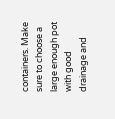containers. Make sure to choose a large enough pot with good drainage and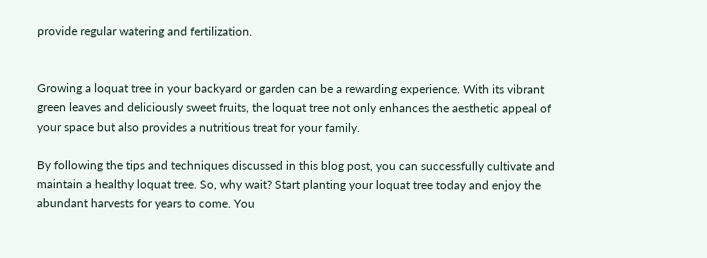provide regular watering and fertilization.


Growing a loquat tree in your backyard or garden can be a rewarding experience. With its vibrant green leaves and deliciously sweet fruits, the loquat tree not only enhances the aesthetic appeal of your space but also provides a nutritious treat for your family.

By following the tips and techniques discussed in this blog post, you can successfully cultivate and maintain a healthy loquat tree. So, why wait? Start planting your loquat tree today and enjoy the abundant harvests for years to come. You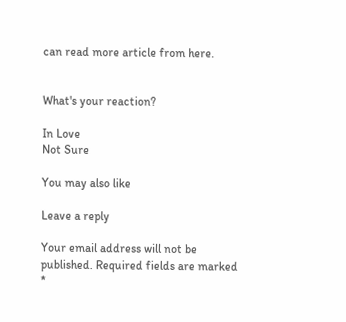can read more article from here.


What's your reaction?

In Love
Not Sure

You may also like

Leave a reply

Your email address will not be published. Required fields are marked *